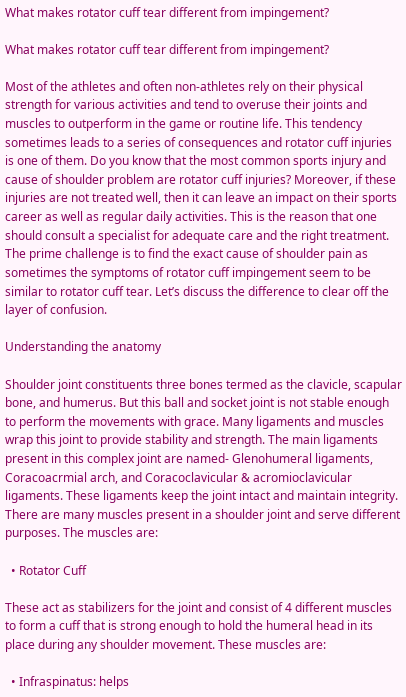What makes rotator cuff tear different from impingement?

What makes rotator cuff tear different from impingement?

Most of the athletes and often non-athletes rely on their physical strength for various activities and tend to overuse their joints and muscles to outperform in the game or routine life. This tendency sometimes leads to a series of consequences and rotator cuff injuries is one of them. Do you know that the most common sports injury and cause of shoulder problem are rotator cuff injuries? Moreover, if these injuries are not treated well, then it can leave an impact on their sports career as well as regular daily activities. This is the reason that one should consult a specialist for adequate care and the right treatment. The prime challenge is to find the exact cause of shoulder pain as sometimes the symptoms of rotator cuff impingement seem to be similar to rotator cuff tear. Let’s discuss the difference to clear off the layer of confusion.

Understanding the anatomy

Shoulder joint constituents three bones termed as the clavicle, scapular bone, and humerus. But this ball and socket joint is not stable enough to perform the movements with grace. Many ligaments and muscles wrap this joint to provide stability and strength. The main ligaments present in this complex joint are named- Glenohumeral ligaments, Coracoacrmial arch, and Coracoclavicular & acromioclavicular ligaments. These ligaments keep the joint intact and maintain integrity. There are many muscles present in a shoulder joint and serve different purposes. The muscles are:

  • Rotator Cuff

These act as stabilizers for the joint and consist of 4 different muscles to form a cuff that is strong enough to hold the humeral head in its place during any shoulder movement. These muscles are:

  • Infraspinatus: helps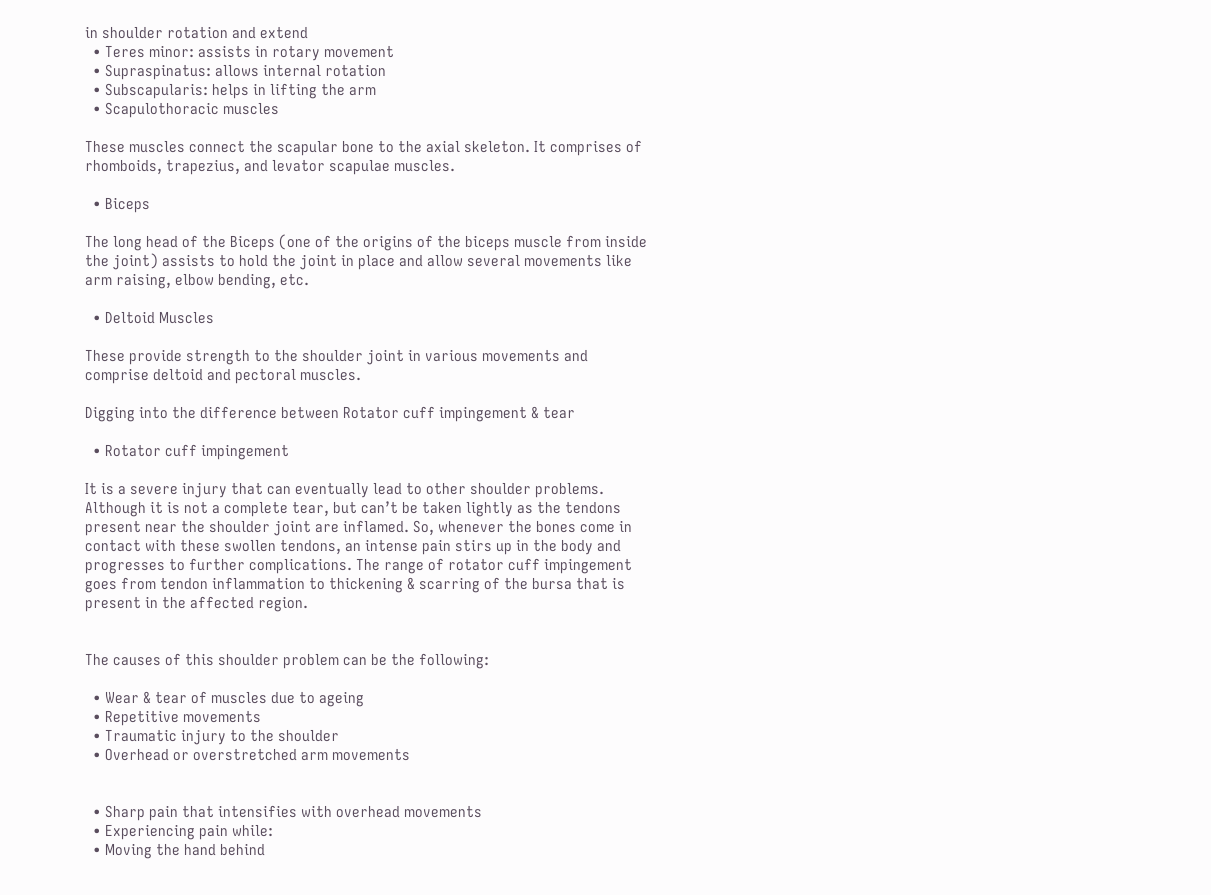in shoulder rotation and extend
  • Teres minor: assists in rotary movement
  • Supraspinatus: allows internal rotation
  • Subscapularis: helps in lifting the arm
  • Scapulothoracic muscles

These muscles connect the scapular bone to the axial skeleton. It comprises of rhomboids, trapezius, and levator scapulae muscles.

  • Biceps

The long head of the Biceps (one of the origins of the biceps muscle from inside the joint) assists to hold the joint in place and allow several movements like arm raising, elbow bending, etc.

  • Deltoid Muscles

These provide strength to the shoulder joint in various movements and comprise deltoid and pectoral muscles.

Digging into the difference between Rotator cuff impingement & tear

  • Rotator cuff impingement

It is a severe injury that can eventually lead to other shoulder problems. Although it is not a complete tear, but can’t be taken lightly as the tendons present near the shoulder joint are inflamed. So, whenever the bones come in contact with these swollen tendons, an intense pain stirs up in the body and progresses to further complications. The range of rotator cuff impingement goes from tendon inflammation to thickening & scarring of the bursa that is present in the affected region.


The causes of this shoulder problem can be the following:

  • Wear & tear of muscles due to ageing
  • Repetitive movements
  • Traumatic injury to the shoulder
  • Overhead or overstretched arm movements


  • Sharp pain that intensifies with overhead movements
  • Experiencing pain while:
  • Moving the hand behind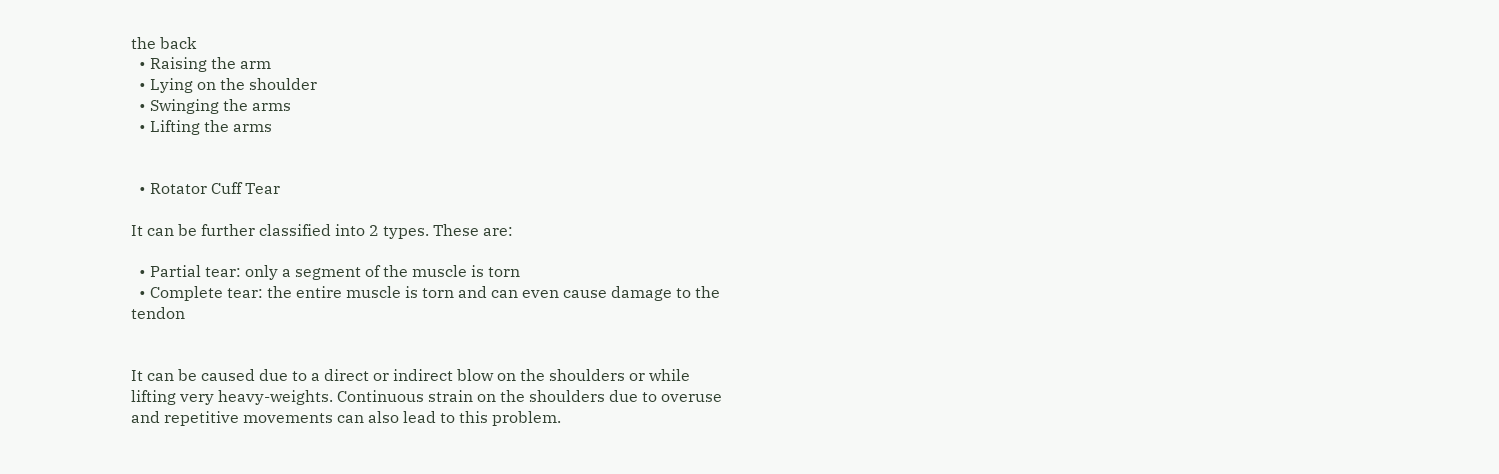the back
  • Raising the arm
  • Lying on the shoulder
  • Swinging the arms
  • Lifting the arms


  • Rotator Cuff Tear

It can be further classified into 2 types. These are:

  • Partial tear: only a segment of the muscle is torn
  • Complete tear: the entire muscle is torn and can even cause damage to the tendon


It can be caused due to a direct or indirect blow on the shoulders or while lifting very heavy-weights. Continuous strain on the shoulders due to overuse and repetitive movements can also lead to this problem.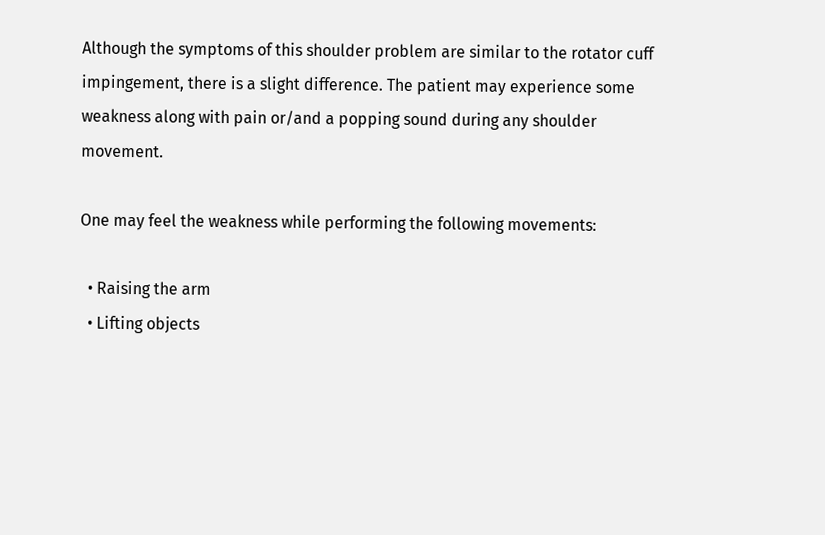Although the symptoms of this shoulder problem are similar to the rotator cuff impingement, there is a slight difference. The patient may experience some weakness along with pain or/and a popping sound during any shoulder movement.

One may feel the weakness while performing the following movements:

  • Raising the arm
  • Lifting objects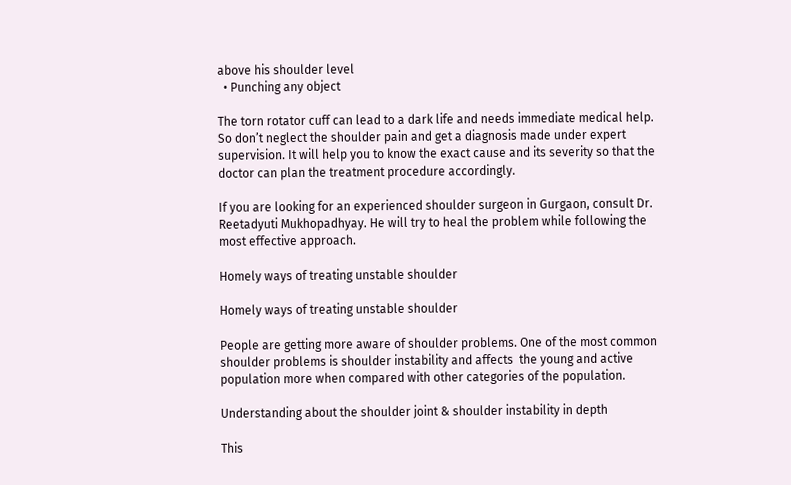above his shoulder level
  • Punching any object

The torn rotator cuff can lead to a dark life and needs immediate medical help. So don’t neglect the shoulder pain and get a diagnosis made under expert supervision. It will help you to know the exact cause and its severity so that the doctor can plan the treatment procedure accordingly.

If you are looking for an experienced shoulder surgeon in Gurgaon, consult Dr. Reetadyuti Mukhopadhyay. He will try to heal the problem while following the most effective approach.

Homely ways of treating unstable shoulder

Homely ways of treating unstable shoulder

People are getting more aware of shoulder problems. One of the most common shoulder problems is shoulder instability and affects  the young and active population more when compared with other categories of the population.

Understanding about the shoulder joint & shoulder instability in depth

This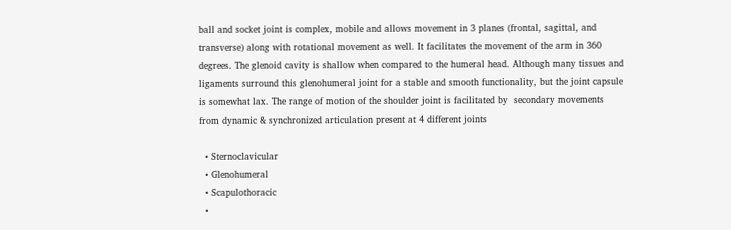ball and socket joint is complex, mobile and allows movement in 3 planes (frontal, sagittal, and transverse) along with rotational movement as well. It facilitates the movement of the arm in 360 degrees. The glenoid cavity is shallow when compared to the humeral head. Although many tissues and ligaments surround this glenohumeral joint for a stable and smooth functionality, but the joint capsule is somewhat lax. The range of motion of the shoulder joint is facilitated by  secondary movements from dynamic & synchronized articulation present at 4 different joints

  • Sternoclavicular
  • Glenohumeral
  • Scapulothoracic
  •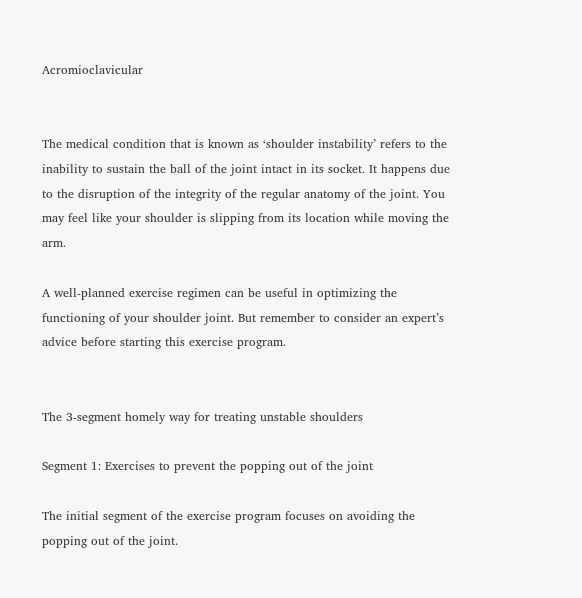Acromioclavicular


The medical condition that is known as ‘shoulder instability’ refers to the inability to sustain the ball of the joint intact in its socket. It happens due to the disruption of the integrity of the regular anatomy of the joint. You may feel like your shoulder is slipping from its location while moving the arm.

A well-planned exercise regimen can be useful in optimizing the functioning of your shoulder joint. But remember to consider an expert’s advice before starting this exercise program.


The 3-segment homely way for treating unstable shoulders

Segment 1: Exercises to prevent the popping out of the joint

The initial segment of the exercise program focuses on avoiding the popping out of the joint.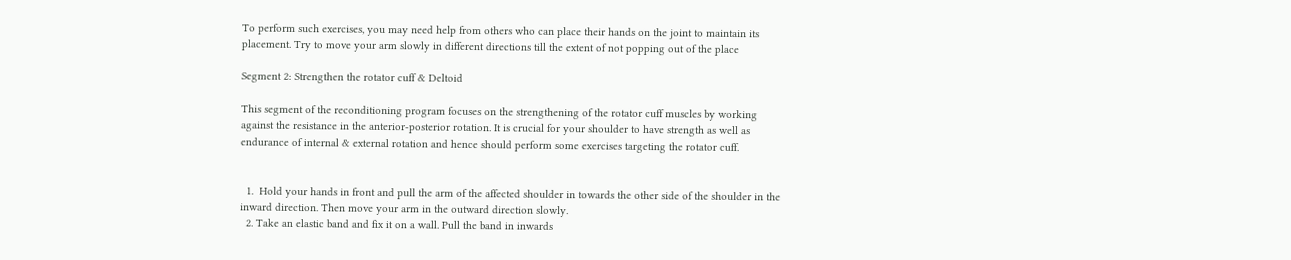To perform such exercises, you may need help from others who can place their hands on the joint to maintain its placement. Try to move your arm slowly in different directions till the extent of not popping out of the place

Segment 2: Strengthen the rotator cuff & Deltoid

This segment of the reconditioning program focuses on the strengthening of the rotator cuff muscles by working against the resistance in the anterior-posterior rotation. It is crucial for your shoulder to have strength as well as endurance of internal & external rotation and hence should perform some exercises targeting the rotator cuff.


  1.  Hold your hands in front and pull the arm of the affected shoulder in towards the other side of the shoulder in the inward direction. Then move your arm in the outward direction slowly.
  2. Take an elastic band and fix it on a wall. Pull the band in inwards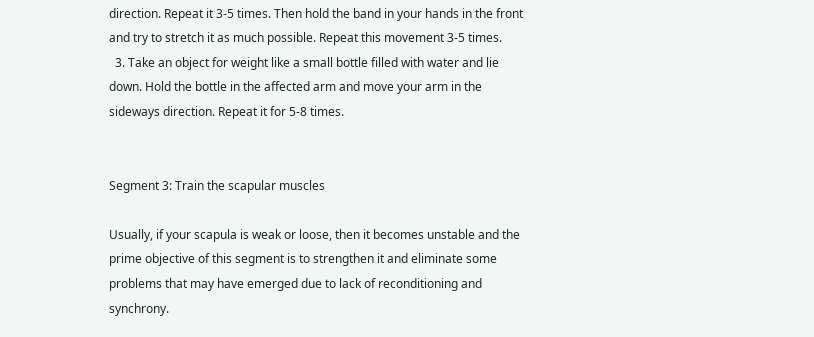direction. Repeat it 3-5 times. Then hold the band in your hands in the front and try to stretch it as much possible. Repeat this movement 3-5 times.
  3. Take an object for weight like a small bottle filled with water and lie down. Hold the bottle in the affected arm and move your arm in the sideways direction. Repeat it for 5-8 times.


Segment 3: Train the scapular muscles

Usually, if your scapula is weak or loose, then it becomes unstable and the prime objective of this segment is to strengthen it and eliminate some problems that may have emerged due to lack of reconditioning and synchrony.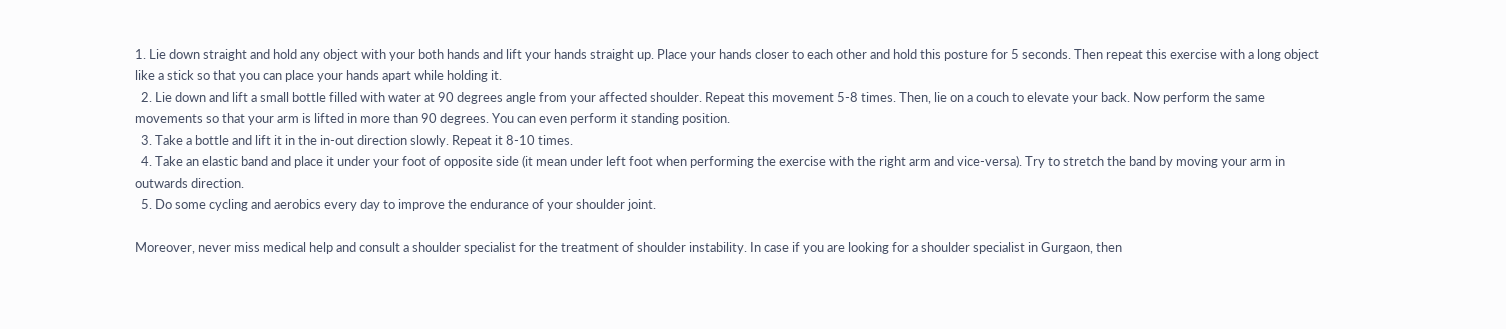1. Lie down straight and hold any object with your both hands and lift your hands straight up. Place your hands closer to each other and hold this posture for 5 seconds. Then repeat this exercise with a long object like a stick so that you can place your hands apart while holding it.
  2. Lie down and lift a small bottle filled with water at 90 degrees angle from your affected shoulder. Repeat this movement 5-8 times. Then, lie on a couch to elevate your back. Now perform the same movements so that your arm is lifted in more than 90 degrees. You can even perform it standing position.
  3. Take a bottle and lift it in the in-out direction slowly. Repeat it 8-10 times.
  4. Take an elastic band and place it under your foot of opposite side (it mean under left foot when performing the exercise with the right arm and vice-versa). Try to stretch the band by moving your arm in outwards direction.
  5. Do some cycling and aerobics every day to improve the endurance of your shoulder joint.

Moreover, never miss medical help and consult a shoulder specialist for the treatment of shoulder instability. In case if you are looking for a shoulder specialist in Gurgaon, then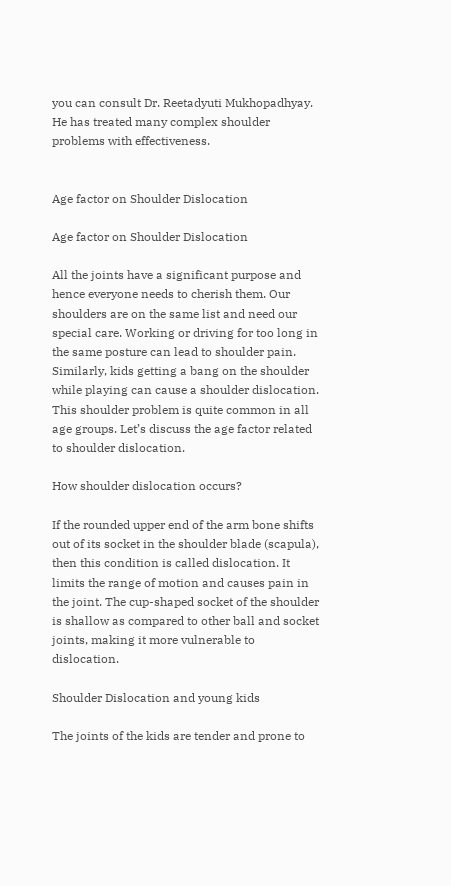you can consult Dr. Reetadyuti Mukhopadhyay. He has treated many complex shoulder problems with effectiveness.


Age factor on Shoulder Dislocation

Age factor on Shoulder Dislocation

All the joints have a significant purpose and hence everyone needs to cherish them. Our shoulders are on the same list and need our special care. Working or driving for too long in the same posture can lead to shoulder pain. Similarly, kids getting a bang on the shoulder while playing can cause a shoulder dislocation. This shoulder problem is quite common in all age groups. Let’s discuss the age factor related to shoulder dislocation.

How shoulder dislocation occurs?

If the rounded upper end of the arm bone shifts out of its socket in the shoulder blade (scapula), then this condition is called dislocation. It limits the range of motion and causes pain in the joint. The cup-shaped socket of the shoulder is shallow as compared to other ball and socket joints, making it more vulnerable to dislocation.

Shoulder Dislocation and young kids

The joints of the kids are tender and prone to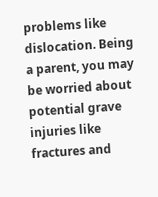problems like dislocation. Being a parent, you may be worried about potential grave injuries like fractures and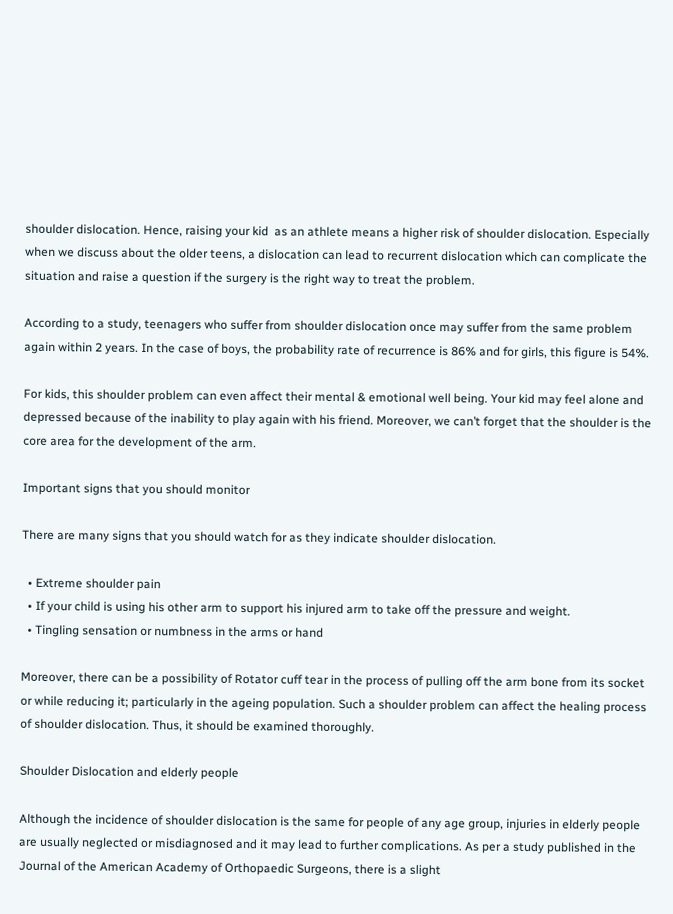shoulder dislocation. Hence, raising your kid  as an athlete means a higher risk of shoulder dislocation. Especially when we discuss about the older teens, a dislocation can lead to recurrent dislocation which can complicate the situation and raise a question if the surgery is the right way to treat the problem.

According to a study, teenagers who suffer from shoulder dislocation once may suffer from the same problem again within 2 years. In the case of boys, the probability rate of recurrence is 86% and for girls, this figure is 54%.

For kids, this shoulder problem can even affect their mental & emotional well being. Your kid may feel alone and depressed because of the inability to play again with his friend. Moreover, we can’t forget that the shoulder is the core area for the development of the arm.

Important signs that you should monitor

There are many signs that you should watch for as they indicate shoulder dislocation.

  • Extreme shoulder pain
  • If your child is using his other arm to support his injured arm to take off the pressure and weight.
  • Tingling sensation or numbness in the arms or hand

Moreover, there can be a possibility of Rotator cuff tear in the process of pulling off the arm bone from its socket or while reducing it; particularly in the ageing population. Such a shoulder problem can affect the healing process of shoulder dislocation. Thus, it should be examined thoroughly.

Shoulder Dislocation and elderly people

Although the incidence of shoulder dislocation is the same for people of any age group, injuries in elderly people are usually neglected or misdiagnosed and it may lead to further complications. As per a study published in the Journal of the American Academy of Orthopaedic Surgeons, there is a slight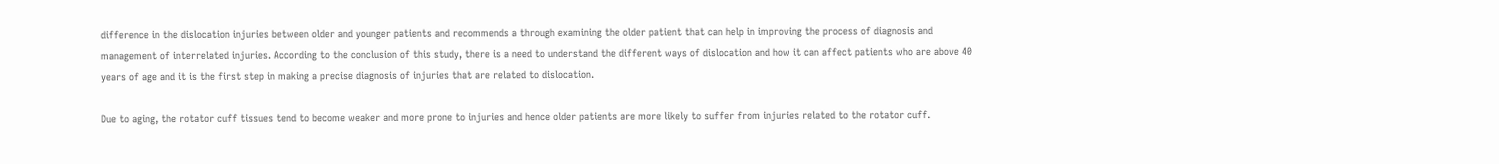difference in the dislocation injuries between older and younger patients and recommends a through examining the older patient that can help in improving the process of diagnosis and management of interrelated injuries. According to the conclusion of this study, there is a need to understand the different ways of dislocation and how it can affect patients who are above 40 years of age and it is the first step in making a precise diagnosis of injuries that are related to dislocation.

Due to aging, the rotator cuff tissues tend to become weaker and more prone to injuries and hence older patients are more likely to suffer from injuries related to the rotator cuff.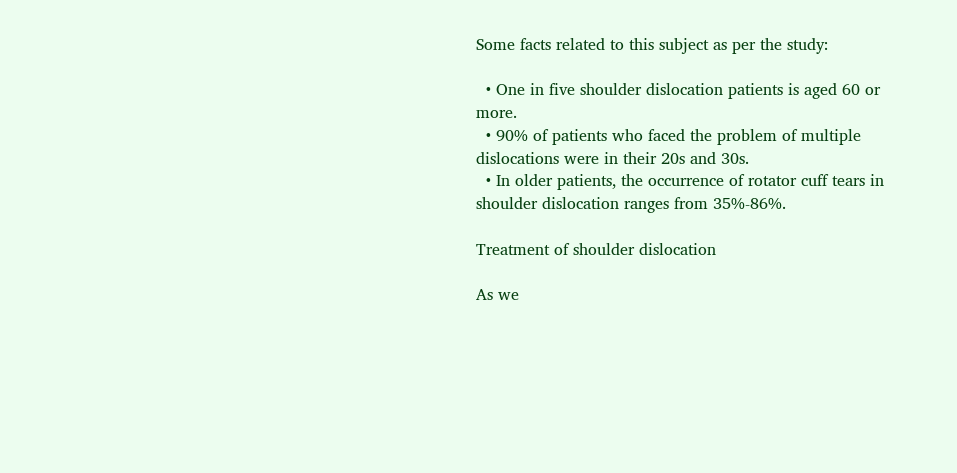Some facts related to this subject as per the study:

  • One in five shoulder dislocation patients is aged 60 or more.
  • 90% of patients who faced the problem of multiple dislocations were in their 20s and 30s.
  • In older patients, the occurrence of rotator cuff tears in shoulder dislocation ranges from 35%-86%.

Treatment of shoulder dislocation

As we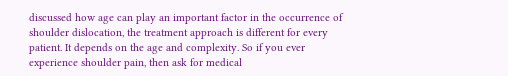discussed how age can play an important factor in the occurrence of shoulder dislocation, the treatment approach is different for every patient. It depends on the age and complexity. So if you ever experience shoulder pain, then ask for medical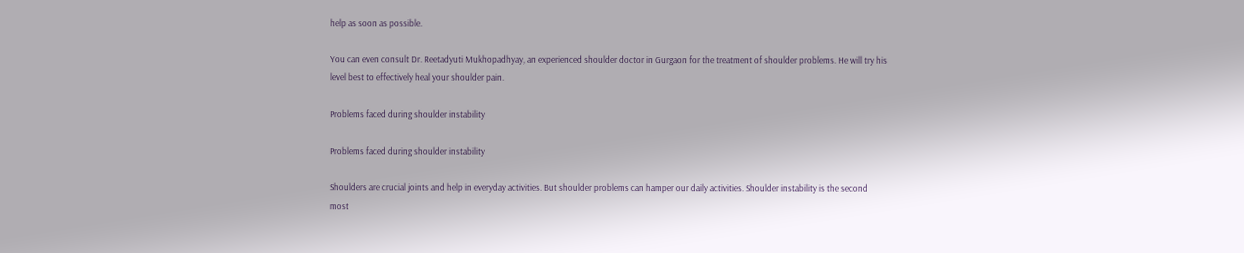help as soon as possible.

You can even consult Dr. Reetadyuti Mukhopadhyay, an experienced shoulder doctor in Gurgaon for the treatment of shoulder problems. He will try his level best to effectively heal your shoulder pain.

Problems faced during shoulder instability

Problems faced during shoulder instability

Shoulders are crucial joints and help in everyday activities. But shoulder problems can hamper our daily activities. Shoulder instability is the second most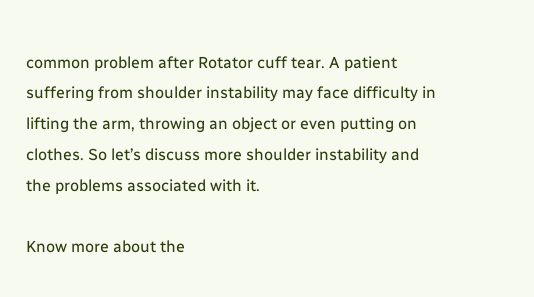common problem after Rotator cuff tear. A patient suffering from shoulder instability may face difficulty in lifting the arm, throwing an object or even putting on clothes. So let’s discuss more shoulder instability and the problems associated with it.

Know more about the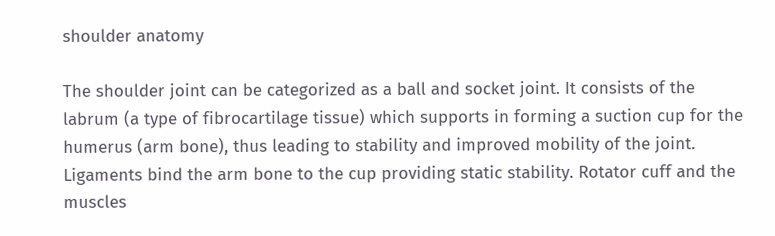shoulder anatomy

The shoulder joint can be categorized as a ball and socket joint. It consists of the labrum (a type of fibrocartilage tissue) which supports in forming a suction cup for the humerus (arm bone), thus leading to stability and improved mobility of the joint. Ligaments bind the arm bone to the cup providing static stability. Rotator cuff and the muscles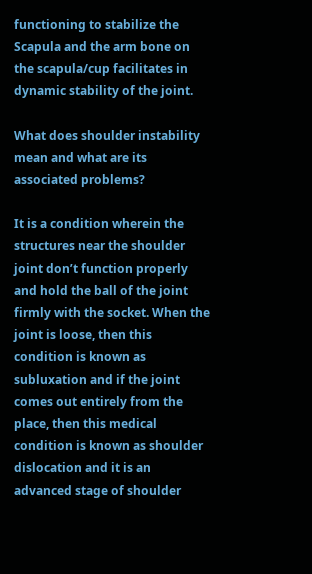functioning to stabilize the Scapula and the arm bone on the scapula/cup facilitates in dynamic stability of the joint.

What does shoulder instability mean and what are its associated problems?

It is a condition wherein the structures near the shoulder joint don’t function properly and hold the ball of the joint firmly with the socket. When the joint is loose, then this condition is known as subluxation and if the joint comes out entirely from the place, then this medical condition is known as shoulder dislocation and it is an advanced stage of shoulder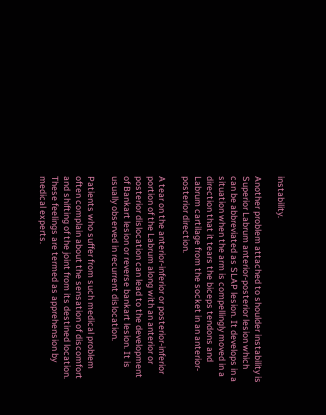instability.

Another problem attached to shoulder instability is Superior Labrum anterior-posterior lesion which can be abbreviated as SLAP lesion. It develops in a situation when the arm is compellingly moved in a  direction that it tears the biceps tendons and Labrum cartilage from the socket in an anterior-posterior direction.

A tear on the anterior-inferior or posterior-inferior portion of the Labrum along with an anterior or posterior dislocation can lead to the development of Bankart lesion or reverse bankart lesion. It is usually observed in recurrent dislocation.

Patients who suffer from such medical problem often complain about the sensation of discomfort and shifting of the joint from its destined location. These feelings are termed as apprehension by medical experts.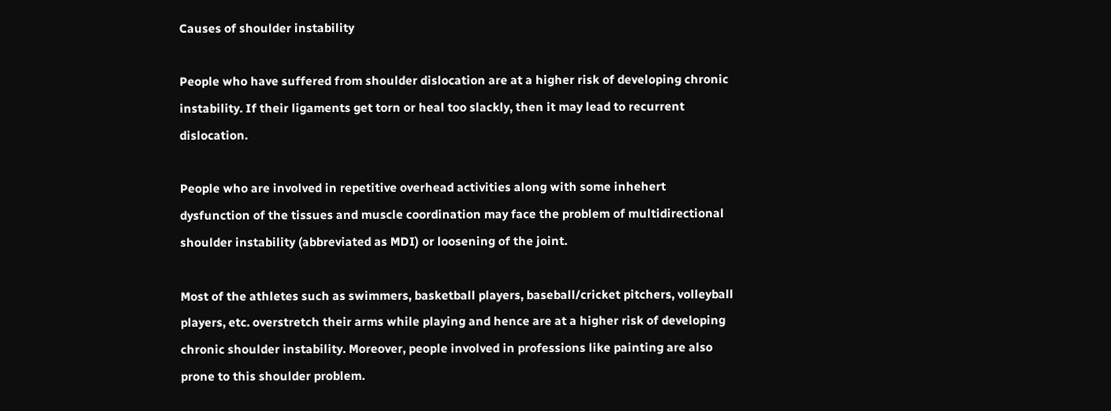Causes of shoulder instability

People who have suffered from shoulder dislocation are at a higher risk of developing chronic instability. If their ligaments get torn or heal too slackly, then it may lead to recurrent dislocation.

People who are involved in repetitive overhead activities along with some inhehert dysfunction of the tissues and muscle coordination may face the problem of multidirectional shoulder instability (abbreviated as MDI) or loosening of the joint.

Most of the athletes such as swimmers, basketball players, baseball/cricket pitchers, volleyball players, etc. overstretch their arms while playing and hence are at a higher risk of developing chronic shoulder instability. Moreover, people involved in professions like painting are also prone to this shoulder problem.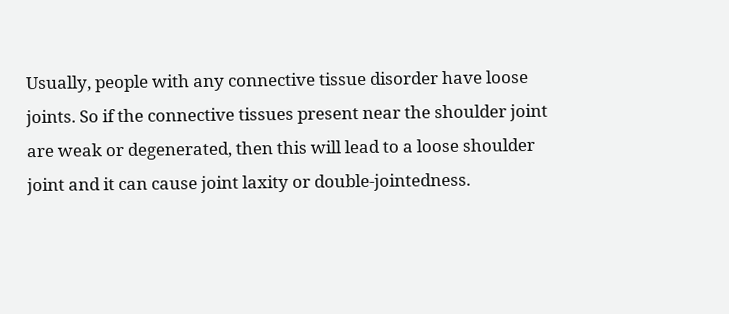Usually, people with any connective tissue disorder have loose joints. So if the connective tissues present near the shoulder joint are weak or degenerated, then this will lead to a loose shoulder joint and it can cause joint laxity or double-jointedness.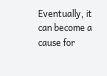Eventually, it can become a cause for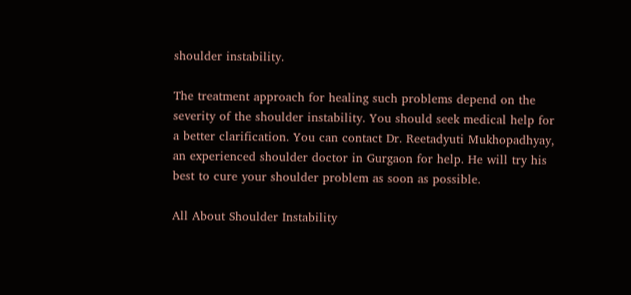shoulder instability.

The treatment approach for healing such problems depend on the severity of the shoulder instability. You should seek medical help for a better clarification. You can contact Dr. Reetadyuti Mukhopadhyay, an experienced shoulder doctor in Gurgaon for help. He will try his best to cure your shoulder problem as soon as possible.

All About Shoulder Instability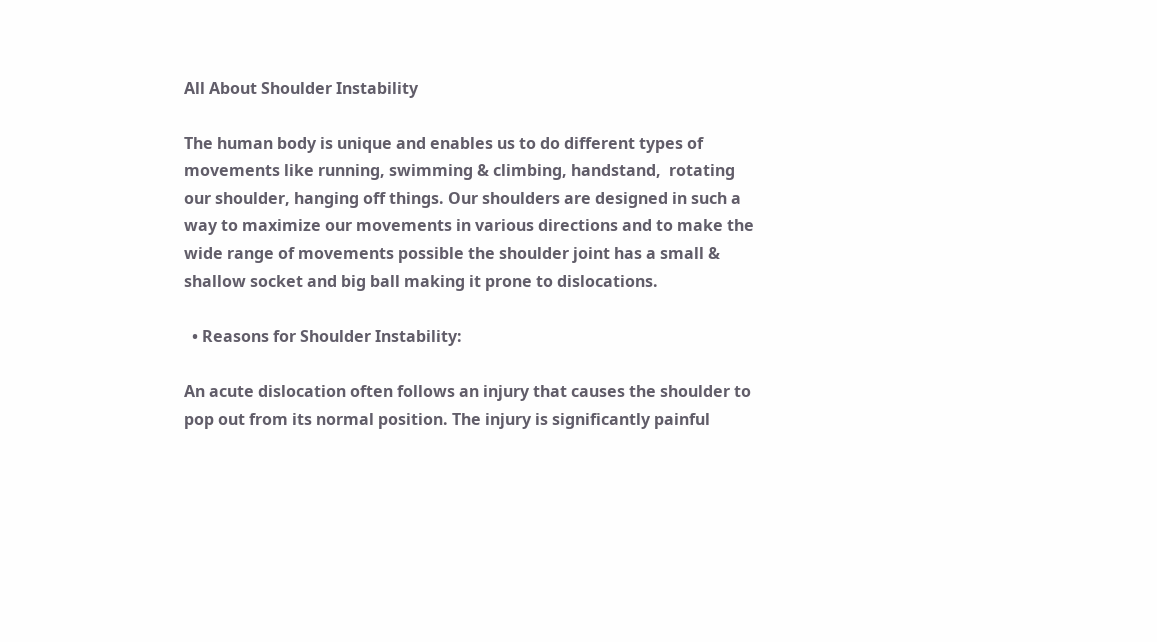All About Shoulder Instability

The human body is unique and enables us to do different types of movements like running, swimming & climbing, handstand,  rotating our shoulder, hanging off things. Our shoulders are designed in such a way to maximize our movements in various directions and to make the wide range of movements possible the shoulder joint has a small & shallow socket and big ball making it prone to dislocations.

  • Reasons for Shoulder Instability:

An acute dislocation often follows an injury that causes the shoulder to pop out from its normal position. The injury is significantly painful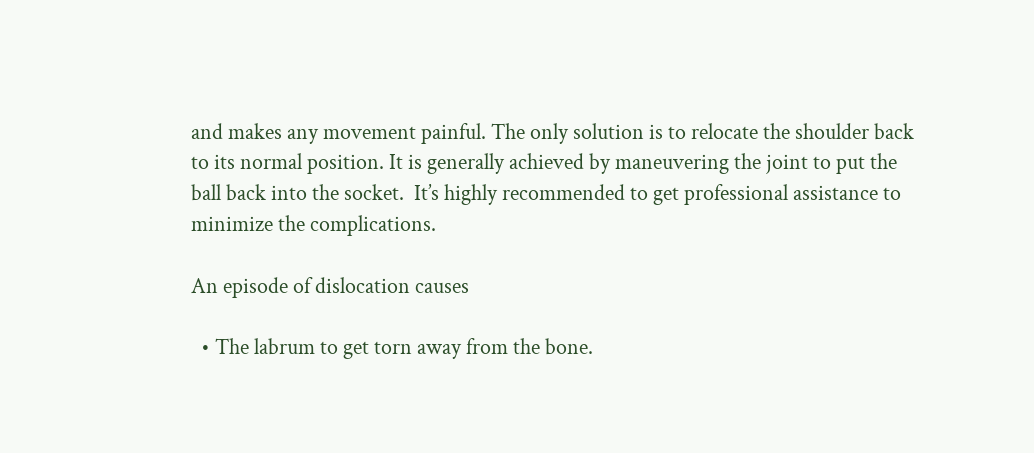and makes any movement painful. The only solution is to relocate the shoulder back to its normal position. It is generally achieved by maneuvering the joint to put the ball back into the socket.  It’s highly recommended to get professional assistance to minimize the complications.

An episode of dislocation causes

  • The labrum to get torn away from the bone.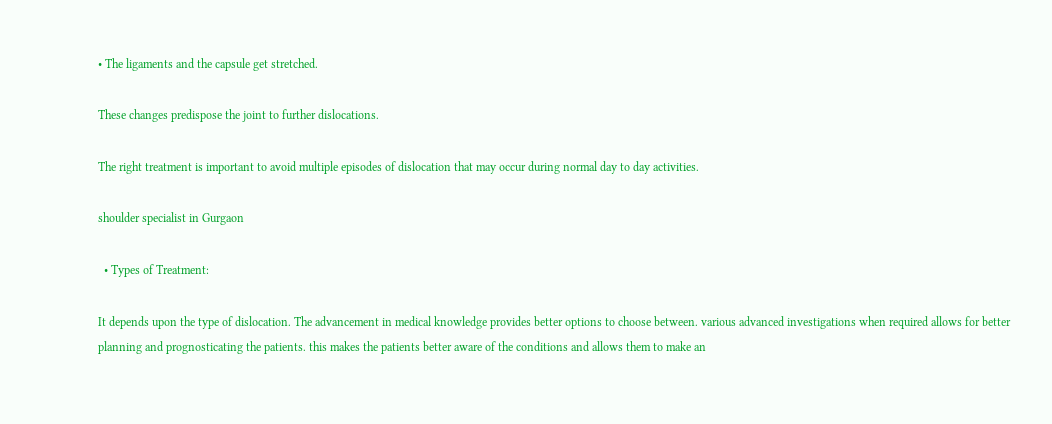• The ligaments and the capsule get stretched.

These changes predispose the joint to further dislocations.

The right treatment is important to avoid multiple episodes of dislocation that may occur during normal day to day activities.

shoulder specialist in Gurgaon

  • Types of Treatment:

It depends upon the type of dislocation. The advancement in medical knowledge provides better options to choose between. various advanced investigations when required allows for better planning and prognosticating the patients. this makes the patients better aware of the conditions and allows them to make an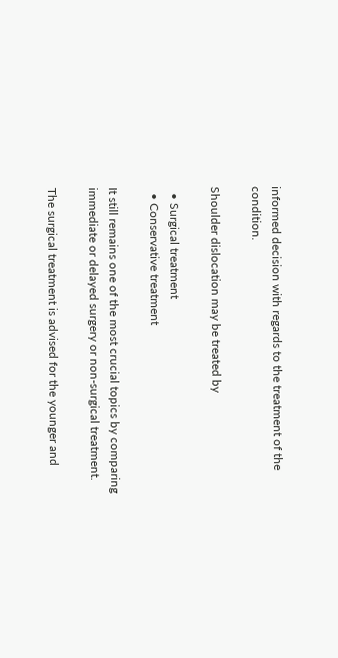informed decision with regards to the treatment of the condition.

Shoulder dislocation may be treated by

  • Surgical treatment
  • Conservative treatment

It still remains one of the most crucial topics by comparing immediate or delayed surgery or non-surgical treatment.

The surgical treatment is advised for the younger and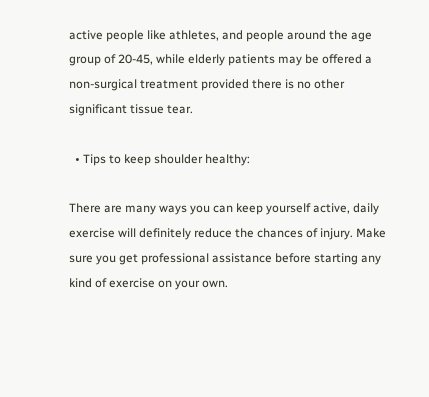active people like athletes, and people around the age group of 20-45, while elderly patients may be offered a non-surgical treatment provided there is no other significant tissue tear.

  • Tips to keep shoulder healthy:

There are many ways you can keep yourself active, daily exercise will definitely reduce the chances of injury. Make sure you get professional assistance before starting any kind of exercise on your own.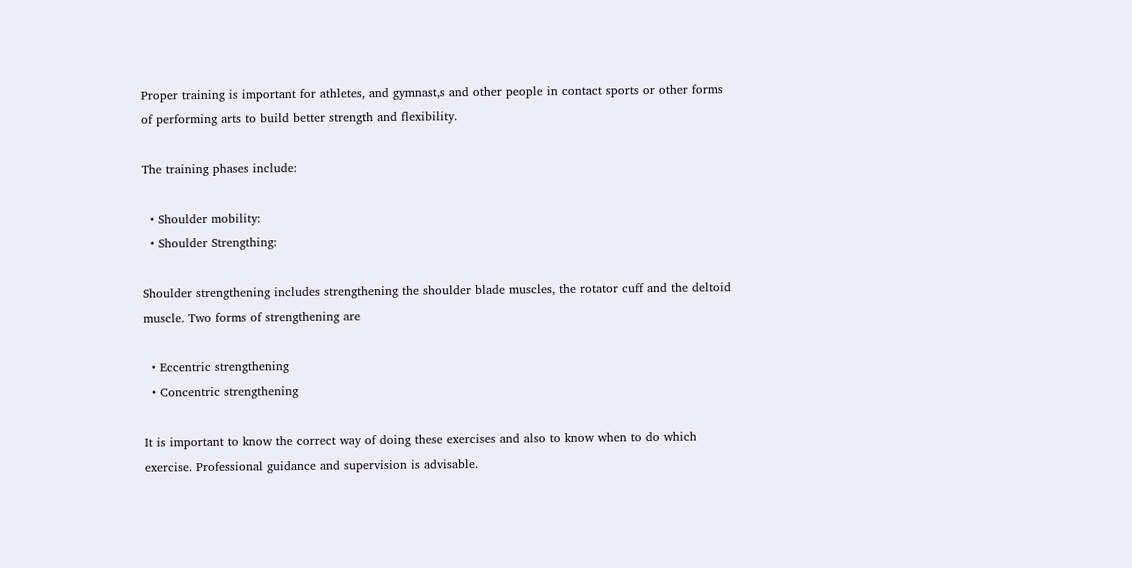Proper training is important for athletes, and gymnast,s and other people in contact sports or other forms of performing arts to build better strength and flexibility.

The training phases include:

  • Shoulder mobility:
  • Shoulder Strengthing:

Shoulder strengthening includes strengthening the shoulder blade muscles, the rotator cuff and the deltoid muscle. Two forms of strengthening are

  • Eccentric strengthening
  • Concentric strengthening

It is important to know the correct way of doing these exercises and also to know when to do which exercise. Professional guidance and supervision is advisable.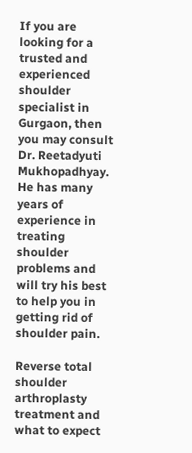If you are looking for a trusted and experienced shoulder specialist in Gurgaon, then you may consult Dr. Reetadyuti Mukhopadhyay. He has many years of experience in treating shoulder problems and will try his best to help you in getting rid of shoulder pain.

Reverse total shoulder arthroplasty treatment and what to expect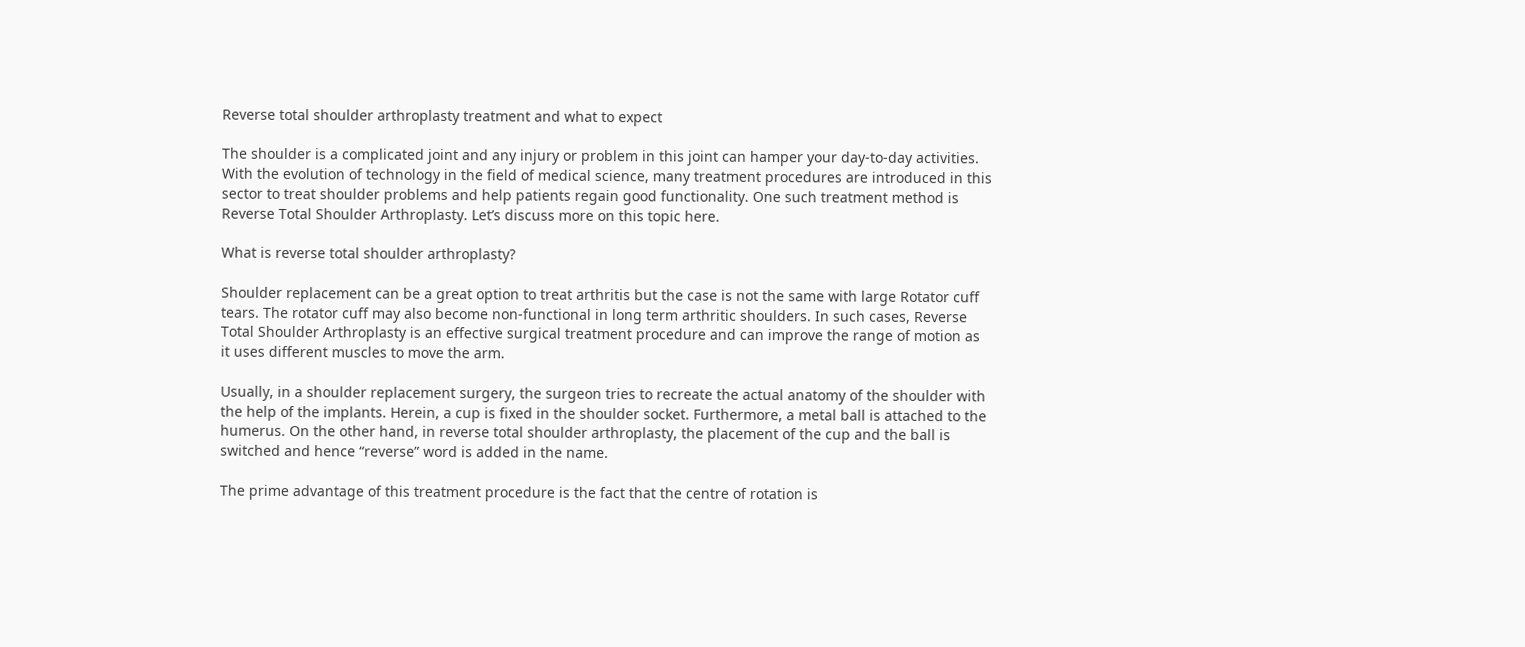Reverse total shoulder arthroplasty treatment and what to expect

The shoulder is a complicated joint and any injury or problem in this joint can hamper your day-to-day activities. With the evolution of technology in the field of medical science, many treatment procedures are introduced in this sector to treat shoulder problems and help patients regain good functionality. One such treatment method is Reverse Total Shoulder Arthroplasty. Let’s discuss more on this topic here.

What is reverse total shoulder arthroplasty?

Shoulder replacement can be a great option to treat arthritis but the case is not the same with large Rotator cuff tears. The rotator cuff may also become non-functional in long term arthritic shoulders. In such cases, Reverse Total Shoulder Arthroplasty is an effective surgical treatment procedure and can improve the range of motion as it uses different muscles to move the arm.

Usually, in a shoulder replacement surgery, the surgeon tries to recreate the actual anatomy of the shoulder with the help of the implants. Herein, a cup is fixed in the shoulder socket. Furthermore, a metal ball is attached to the humerus. On the other hand, in reverse total shoulder arthroplasty, the placement of the cup and the ball is switched and hence “reverse” word is added in the name.

The prime advantage of this treatment procedure is the fact that the centre of rotation is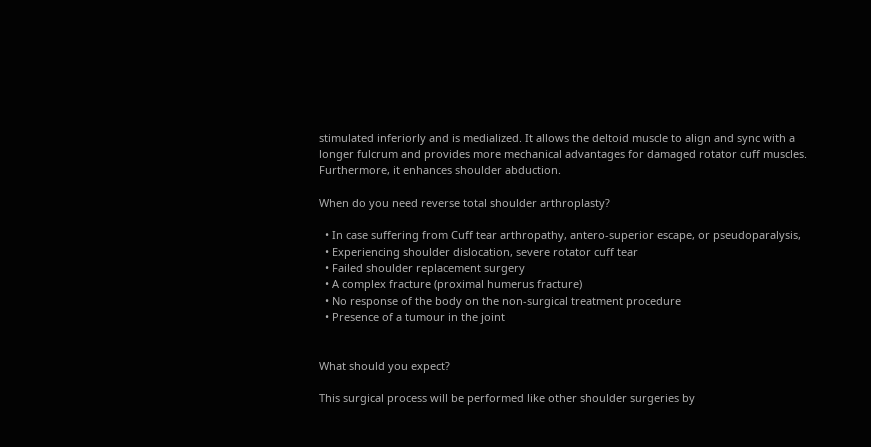stimulated inferiorly and is medialized. It allows the deltoid muscle to align and sync with a longer fulcrum and provides more mechanical advantages for damaged rotator cuff muscles. Furthermore, it enhances shoulder abduction.

When do you need reverse total shoulder arthroplasty?

  • In case suffering from Cuff tear arthropathy, antero-superior escape, or pseudoparalysis,
  • Experiencing shoulder dislocation, severe rotator cuff tear
  • Failed shoulder replacement surgery
  • A complex fracture (proximal humerus fracture)
  • No response of the body on the non-surgical treatment procedure
  • Presence of a tumour in the joint


What should you expect?

This surgical process will be performed like other shoulder surgeries by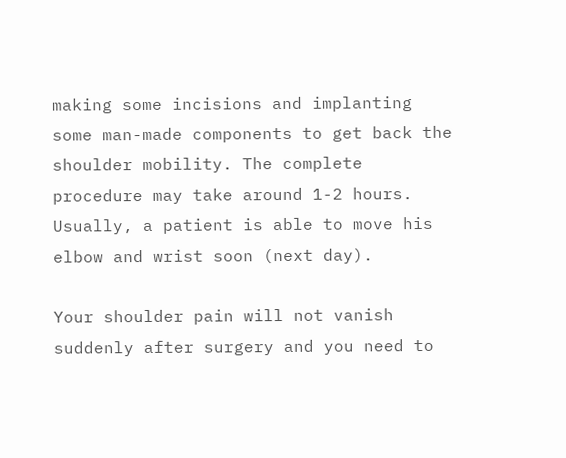making some incisions and implanting some man-made components to get back the shoulder mobility. The complete procedure may take around 1-2 hours. Usually, a patient is able to move his elbow and wrist soon (next day).

Your shoulder pain will not vanish suddenly after surgery and you need to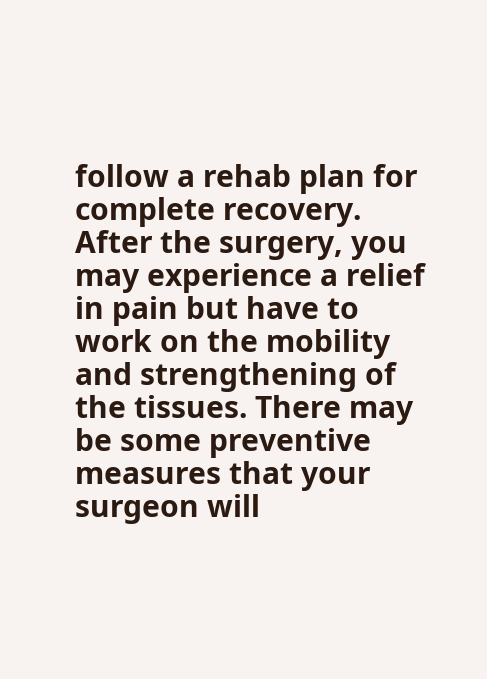follow a rehab plan for complete recovery.  After the surgery, you may experience a relief in pain but have to work on the mobility and strengthening of the tissues. There may be some preventive measures that your surgeon will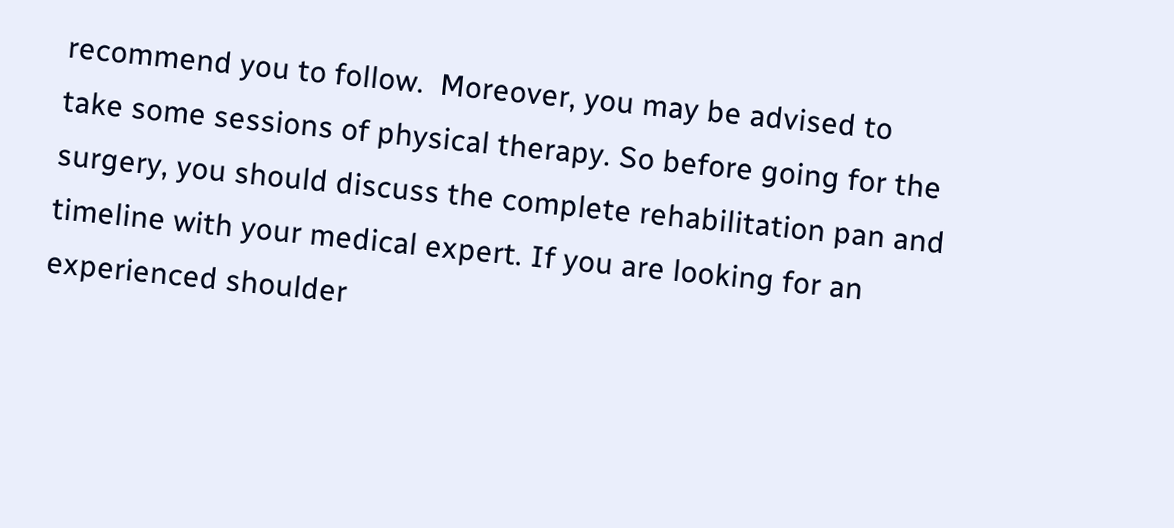recommend you to follow.  Moreover, you may be advised to take some sessions of physical therapy. So before going for the surgery, you should discuss the complete rehabilitation pan and timeline with your medical expert. If you are looking for an experienced shoulder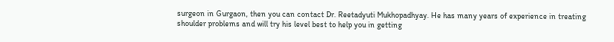surgeon in Gurgaon, then you can contact Dr. Reetadyuti Mukhopadhyay. He has many years of experience in treating shoulder problems and will try his level best to help you in getting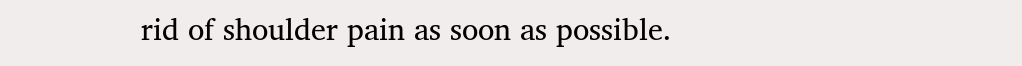rid of shoulder pain as soon as possible.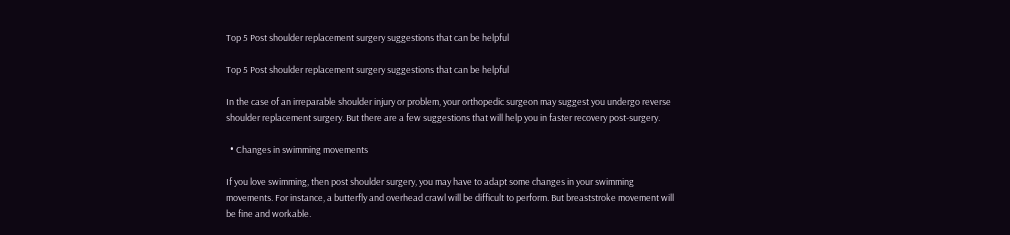Top 5 Post shoulder replacement surgery suggestions that can be helpful

Top 5 Post shoulder replacement surgery suggestions that can be helpful

In the case of an irreparable shoulder injury or problem, your orthopedic surgeon may suggest you undergo reverse shoulder replacement surgery. But there are a few suggestions that will help you in faster recovery post-surgery.

  • Changes in swimming movements

If you love swimming, then post shoulder surgery, you may have to adapt some changes in your swimming movements. For instance, a butterfly and overhead crawl will be difficult to perform. But breaststroke movement will be fine and workable.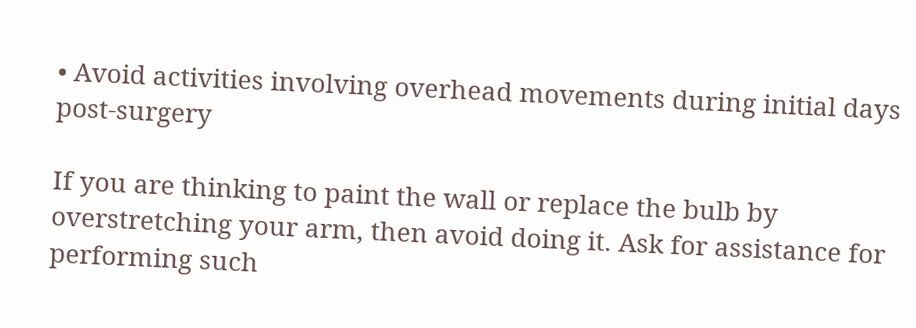• Avoid activities involving overhead movements during initial days post-surgery

If you are thinking to paint the wall or replace the bulb by overstretching your arm, then avoid doing it. Ask for assistance for performing such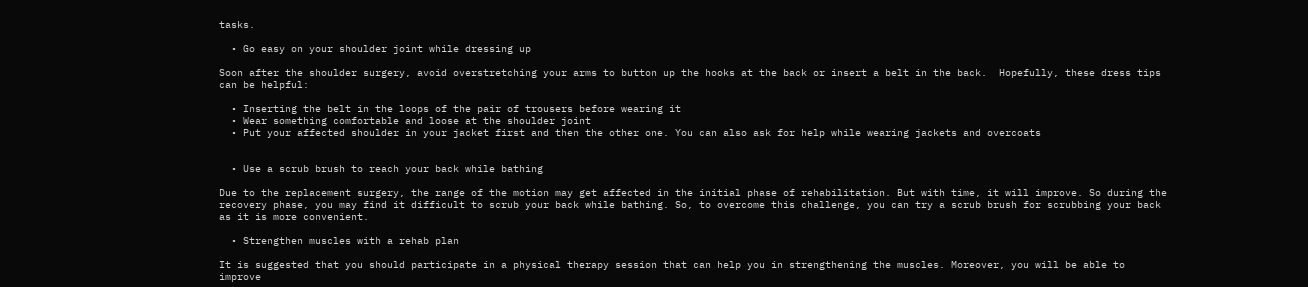tasks.

  • Go easy on your shoulder joint while dressing up

Soon after the shoulder surgery, avoid overstretching your arms to button up the hooks at the back or insert a belt in the back.  Hopefully, these dress tips can be helpful:

  • Inserting the belt in the loops of the pair of trousers before wearing it
  • Wear something comfortable and loose at the shoulder joint
  • Put your affected shoulder in your jacket first and then the other one. You can also ask for help while wearing jackets and overcoats


  • Use a scrub brush to reach your back while bathing

Due to the replacement surgery, the range of the motion may get affected in the initial phase of rehabilitation. But with time, it will improve. So during the recovery phase, you may find it difficult to scrub your back while bathing. So, to overcome this challenge, you can try a scrub brush for scrubbing your back as it is more convenient.

  • Strengthen muscles with a rehab plan

It is suggested that you should participate in a physical therapy session that can help you in strengthening the muscles. Moreover, you will be able to improve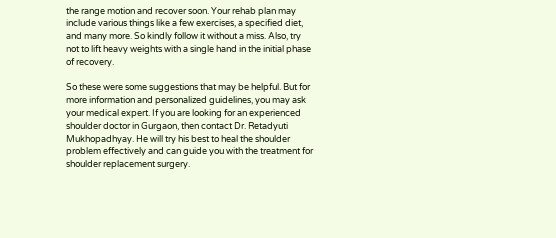the range motion and recover soon. Your rehab plan may include various things like a few exercises, a specified diet, and many more. So kindly follow it without a miss. Also, try not to lift heavy weights with a single hand in the initial phase of recovery.

So these were some suggestions that may be helpful. But for more information and personalized guidelines, you may ask your medical expert. If you are looking for an experienced shoulder doctor in Gurgaon, then contact Dr. Retadyuti Mukhopadhyay. He will try his best to heal the shoulder problem effectively and can guide you with the treatment for shoulder replacement surgery.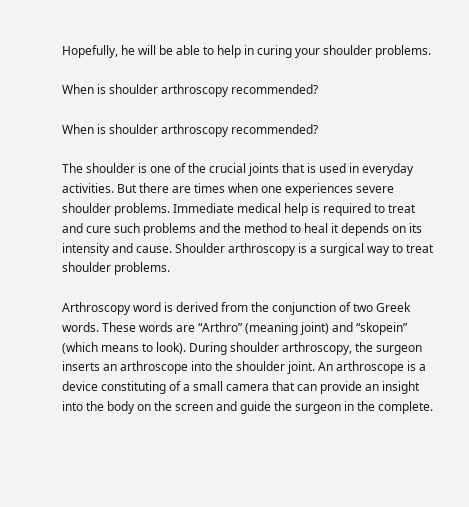Hopefully, he will be able to help in curing your shoulder problems.

When is shoulder arthroscopy recommended?

When is shoulder arthroscopy recommended?

The shoulder is one of the crucial joints that is used in everyday activities. But there are times when one experiences severe shoulder problems. Immediate medical help is required to treat and cure such problems and the method to heal it depends on its intensity and cause. Shoulder arthroscopy is a surgical way to treat shoulder problems.

Arthroscopy word is derived from the conjunction of two Greek words. These words are “Arthro” (meaning joint) and “skopein” (which means to look). During shoulder arthroscopy, the surgeon inserts an arthroscope into the shoulder joint. An arthroscope is a device constituting of a small camera that can provide an insight into the body on the screen and guide the surgeon in the complete.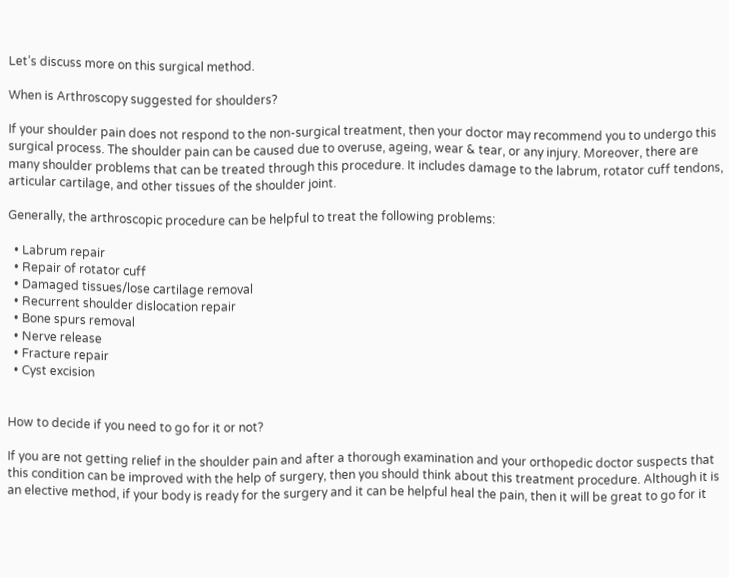Let’s discuss more on this surgical method.

When is Arthroscopy suggested for shoulders?

If your shoulder pain does not respond to the non-surgical treatment, then your doctor may recommend you to undergo this surgical process. The shoulder pain can be caused due to overuse, ageing, wear & tear, or any injury. Moreover, there are many shoulder problems that can be treated through this procedure. It includes damage to the labrum, rotator cuff tendons, articular cartilage, and other tissues of the shoulder joint.

Generally, the arthroscopic procedure can be helpful to treat the following problems:

  • Labrum repair
  • Repair of rotator cuff
  • Damaged tissues/lose cartilage removal
  • Recurrent shoulder dislocation repair
  • Bone spurs removal
  • Nerve release
  • Fracture repair
  • Cyst excision


How to decide if you need to go for it or not?

If you are not getting relief in the shoulder pain and after a thorough examination and your orthopedic doctor suspects that this condition can be improved with the help of surgery, then you should think about this treatment procedure. Although it is an elective method, if your body is ready for the surgery and it can be helpful heal the pain, then it will be great to go for it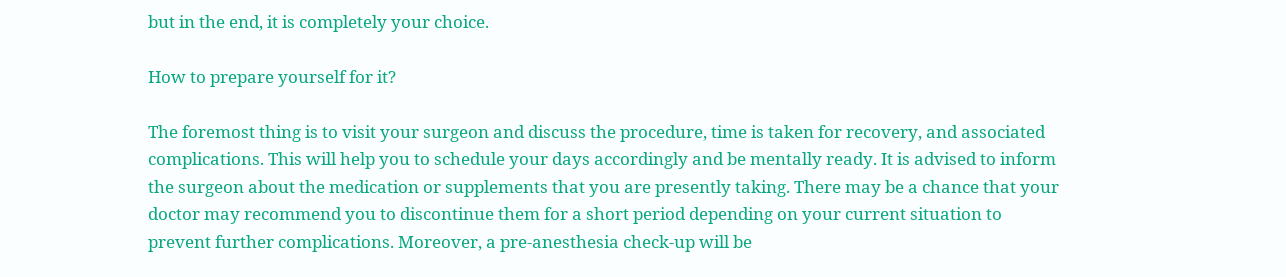but in the end, it is completely your choice.

How to prepare yourself for it?

The foremost thing is to visit your surgeon and discuss the procedure, time is taken for recovery, and associated complications. This will help you to schedule your days accordingly and be mentally ready. It is advised to inform the surgeon about the medication or supplements that you are presently taking. There may be a chance that your doctor may recommend you to discontinue them for a short period depending on your current situation to prevent further complications. Moreover, a pre-anesthesia check-up will be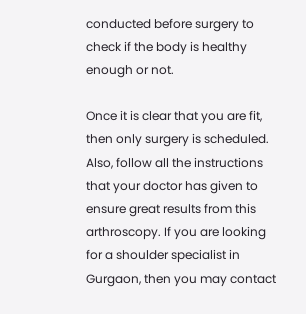conducted before surgery to check if the body is healthy enough or not.

Once it is clear that you are fit, then only surgery is scheduled. Also, follow all the instructions that your doctor has given to ensure great results from this arthroscopy. If you are looking for a shoulder specialist in Gurgaon, then you may contact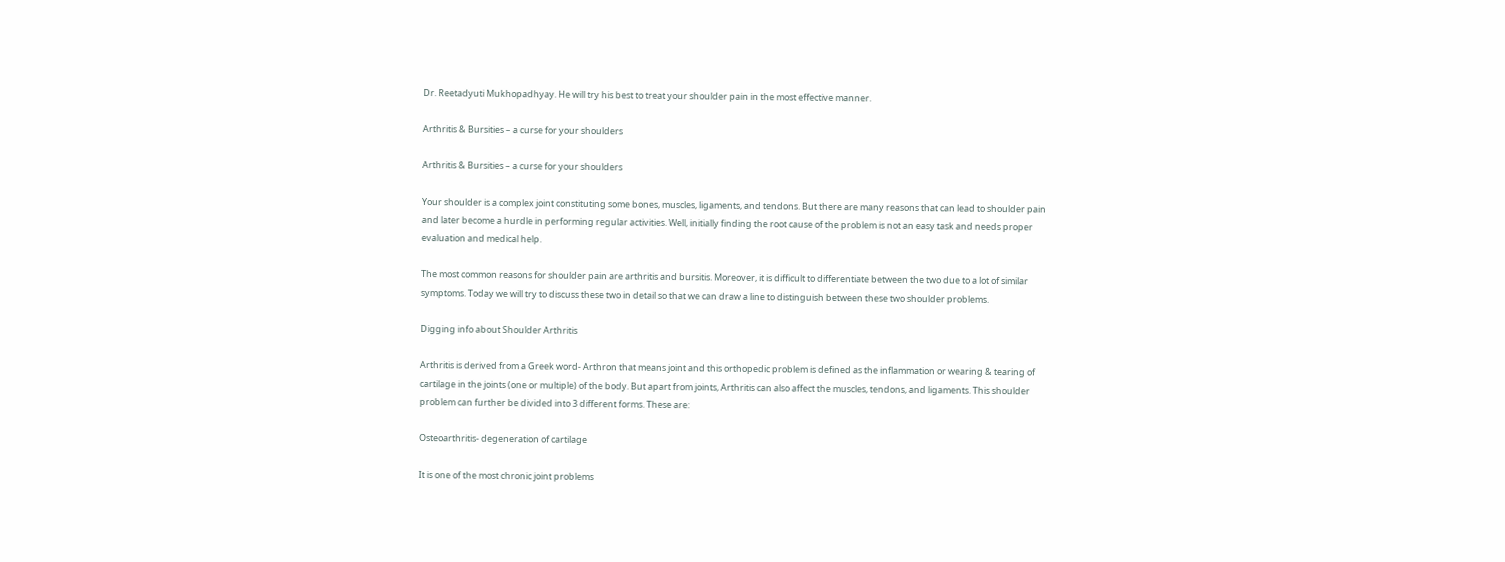Dr. Reetadyuti Mukhopadhyay. He will try his best to treat your shoulder pain in the most effective manner.

Arthritis & Bursities – a curse for your shoulders

Arthritis & Bursities – a curse for your shoulders

Your shoulder is a complex joint constituting some bones, muscles, ligaments, and tendons. But there are many reasons that can lead to shoulder pain and later become a hurdle in performing regular activities. Well, initially finding the root cause of the problem is not an easy task and needs proper evaluation and medical help.

The most common reasons for shoulder pain are arthritis and bursitis. Moreover, it is difficult to differentiate between the two due to a lot of similar symptoms. Today we will try to discuss these two in detail so that we can draw a line to distinguish between these two shoulder problems.

Digging info about Shoulder Arthritis

Arthritis is derived from a Greek word- Arthron that means joint and this orthopedic problem is defined as the inflammation or wearing & tearing of cartilage in the joints (one or multiple) of the body. But apart from joints, Arthritis can also affect the muscles, tendons, and ligaments. This shoulder problem can further be divided into 3 different forms. These are:

Osteoarthritis- degeneration of cartilage

It is one of the most chronic joint problems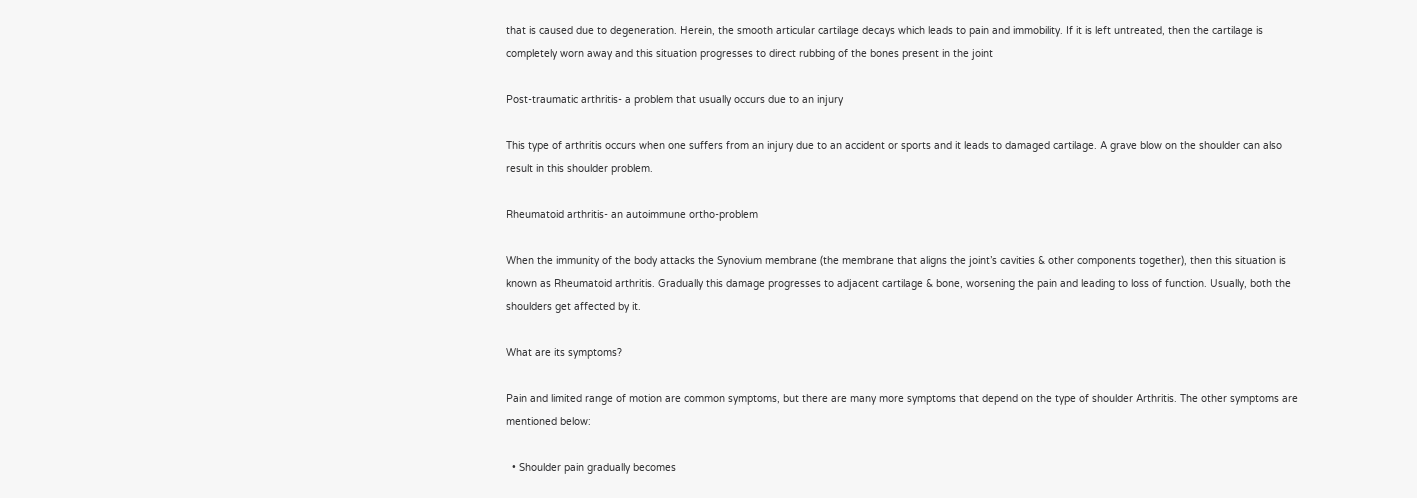that is caused due to degeneration. Herein, the smooth articular cartilage decays which leads to pain and immobility. If it is left untreated, then the cartilage is completely worn away and this situation progresses to direct rubbing of the bones present in the joint

Post-traumatic arthritis- a problem that usually occurs due to an injury

This type of arthritis occurs when one suffers from an injury due to an accident or sports and it leads to damaged cartilage. A grave blow on the shoulder can also result in this shoulder problem.

Rheumatoid arthritis- an autoimmune ortho-problem

When the immunity of the body attacks the Synovium membrane (the membrane that aligns the joint’s cavities & other components together), then this situation is known as Rheumatoid arthritis. Gradually this damage progresses to adjacent cartilage & bone, worsening the pain and leading to loss of function. Usually, both the shoulders get affected by it.

What are its symptoms?

Pain and limited range of motion are common symptoms, but there are many more symptoms that depend on the type of shoulder Arthritis. The other symptoms are mentioned below:

  • Shoulder pain gradually becomes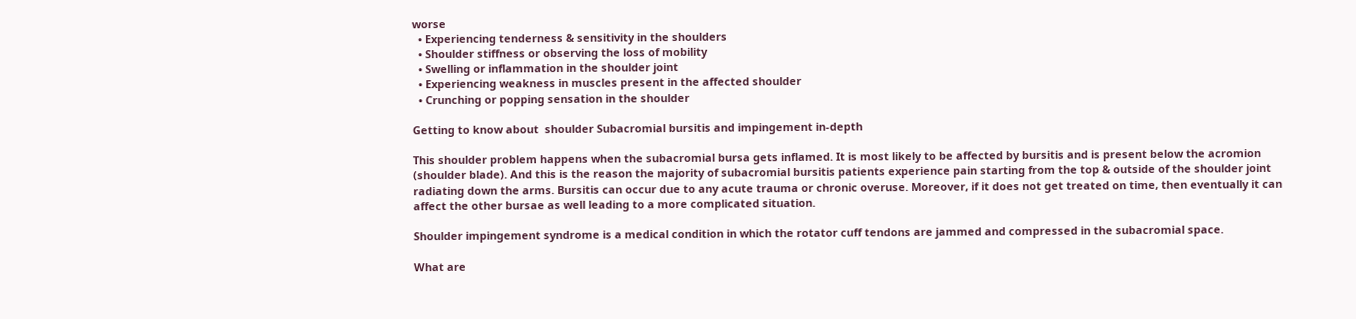worse
  • Experiencing tenderness & sensitivity in the shoulders
  • Shoulder stiffness or observing the loss of mobility
  • Swelling or inflammation in the shoulder joint
  • Experiencing weakness in muscles present in the affected shoulder
  • Crunching or popping sensation in the shoulder

Getting to know about  shoulder Subacromial bursitis and impingement in-depth

This shoulder problem happens when the subacromial bursa gets inflamed. It is most likely to be affected by bursitis and is present below the acromion (shoulder blade). And this is the reason the majority of subacromial bursitis patients experience pain starting from the top & outside of the shoulder joint radiating down the arms. Bursitis can occur due to any acute trauma or chronic overuse. Moreover, if it does not get treated on time, then eventually it can affect the other bursae as well leading to a more complicated situation.

Shoulder impingement syndrome is a medical condition in which the rotator cuff tendons are jammed and compressed in the subacromial space.

What are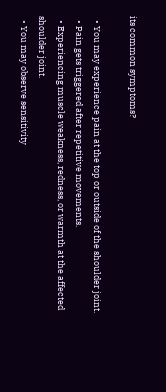its common symptoms?

  • You may experience pain at the top or outside of the shoulder joint.
  • Pain gets triggered after repetitive movements.
  • Experiencing muscle weakness, redness, or warmth at the affected shoulder joint.
  • You may observe sensitivity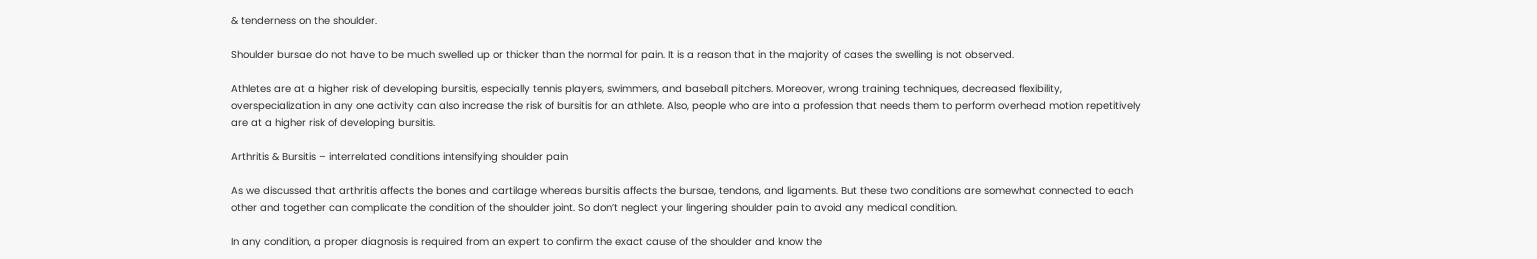& tenderness on the shoulder.

Shoulder bursae do not have to be much swelled up or thicker than the normal for pain. It is a reason that in the majority of cases the swelling is not observed.

Athletes are at a higher risk of developing bursitis, especially tennis players, swimmers, and baseball pitchers. Moreover, wrong training techniques, decreased flexibility, overspecialization in any one activity can also increase the risk of bursitis for an athlete. Also, people who are into a profession that needs them to perform overhead motion repetitively are at a higher risk of developing bursitis.

Arthritis & Bursitis – interrelated conditions intensifying shoulder pain

As we discussed that arthritis affects the bones and cartilage whereas bursitis affects the bursae, tendons, and ligaments. But these two conditions are somewhat connected to each other and together can complicate the condition of the shoulder joint. So don’t neglect your lingering shoulder pain to avoid any medical condition.

In any condition, a proper diagnosis is required from an expert to confirm the exact cause of the shoulder and know the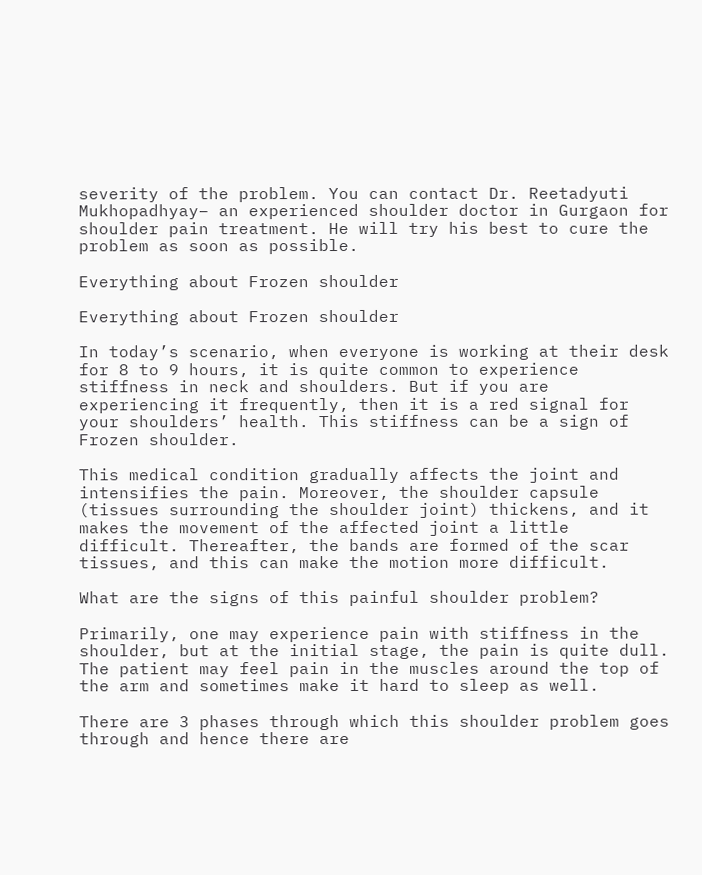severity of the problem. You can contact Dr. Reetadyuti Mukhopadhyay– an experienced shoulder doctor in Gurgaon for shoulder pain treatment. He will try his best to cure the problem as soon as possible.

Everything about Frozen shoulder

Everything about Frozen shoulder

In today’s scenario, when everyone is working at their desk for 8 to 9 hours, it is quite common to experience stiffness in neck and shoulders. But if you are experiencing it frequently, then it is a red signal for your shoulders’ health. This stiffness can be a sign of Frozen shoulder.

This medical condition gradually affects the joint and intensifies the pain. Moreover, the shoulder capsule (tissues surrounding the shoulder joint) thickens, and it makes the movement of the affected joint a little difficult. Thereafter, the bands are formed of the scar tissues, and this can make the motion more difficult.

What are the signs of this painful shoulder problem?

Primarily, one may experience pain with stiffness in the shoulder, but at the initial stage, the pain is quite dull. The patient may feel pain in the muscles around the top of the arm and sometimes make it hard to sleep as well.

There are 3 phases through which this shoulder problem goes through and hence there are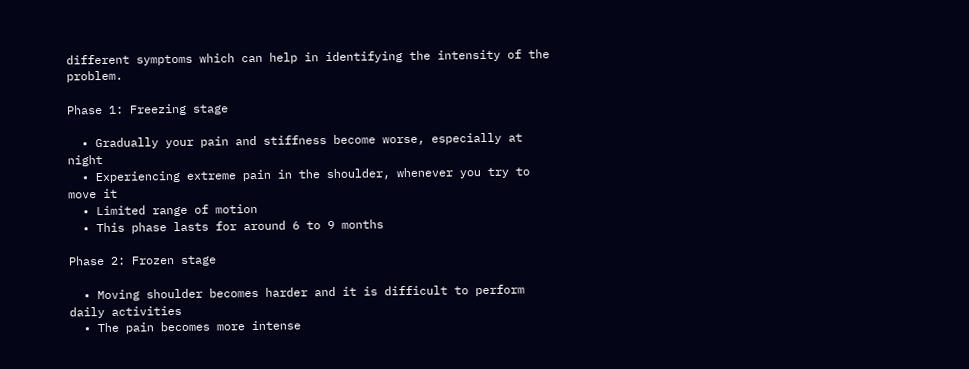different symptoms which can help in identifying the intensity of the problem.

Phase 1: Freezing stage

  • Gradually your pain and stiffness become worse, especially at night
  • Experiencing extreme pain in the shoulder, whenever you try to move it
  • Limited range of motion
  • This phase lasts for around 6 to 9 months

Phase 2: Frozen stage

  • Moving shoulder becomes harder and it is difficult to perform daily activities
  • The pain becomes more intense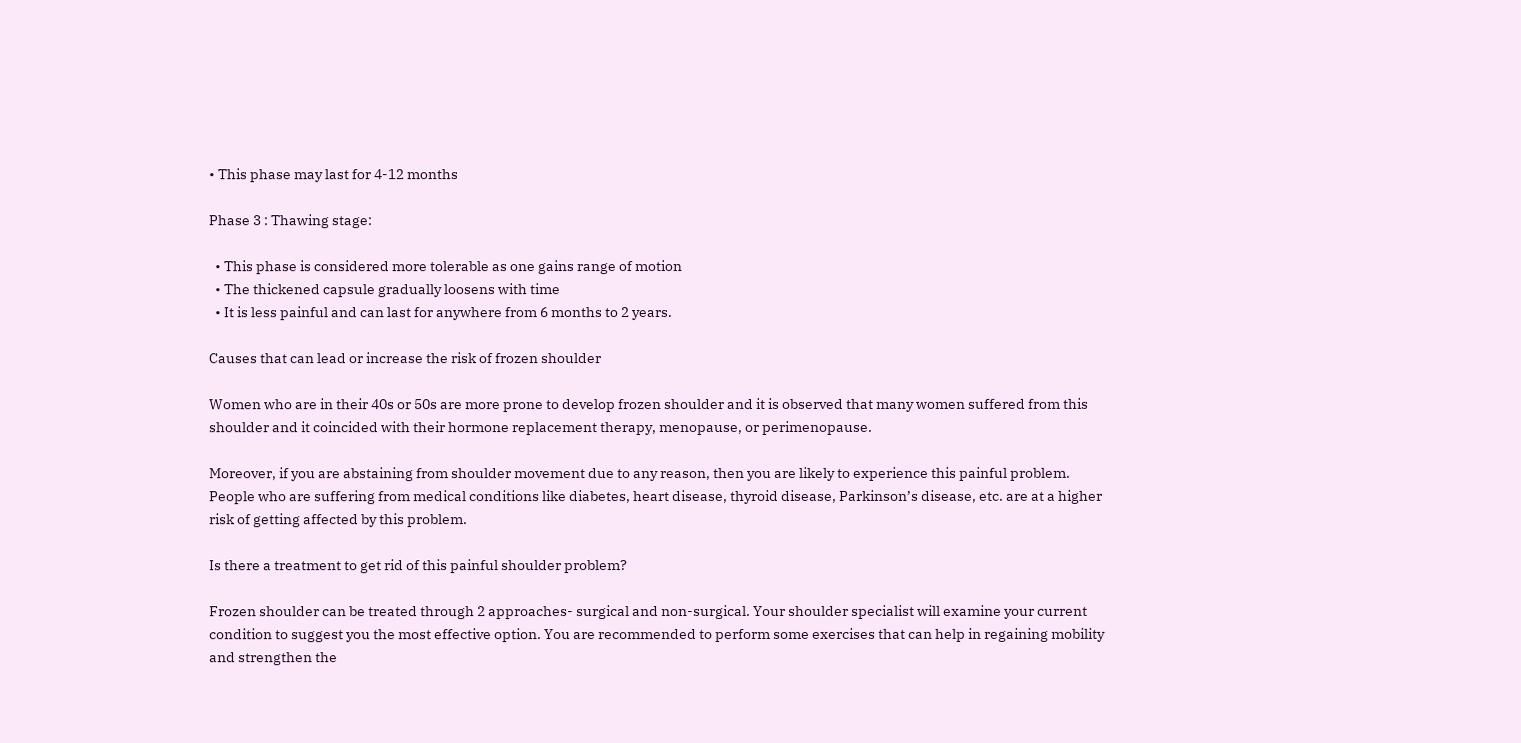• This phase may last for 4-12 months

Phase 3 : Thawing stage:

  • This phase is considered more tolerable as one gains range of motion
  • The thickened capsule gradually loosens with time
  • It is less painful and can last for anywhere from 6 months to 2 years.

Causes that can lead or increase the risk of frozen shoulder

Women who are in their 40s or 50s are more prone to develop frozen shoulder and it is observed that many women suffered from this shoulder and it coincided with their hormone replacement therapy, menopause, or perimenopause.

Moreover, if you are abstaining from shoulder movement due to any reason, then you are likely to experience this painful problem. People who are suffering from medical conditions like diabetes, heart disease, thyroid disease, Parkinson’s disease, etc. are at a higher risk of getting affected by this problem.

Is there a treatment to get rid of this painful shoulder problem?

Frozen shoulder can be treated through 2 approaches- surgical and non-surgical. Your shoulder specialist will examine your current condition to suggest you the most effective option. You are recommended to perform some exercises that can help in regaining mobility and strengthen the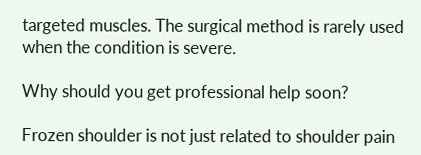targeted muscles. The surgical method is rarely used when the condition is severe.

Why should you get professional help soon?

Frozen shoulder is not just related to shoulder pain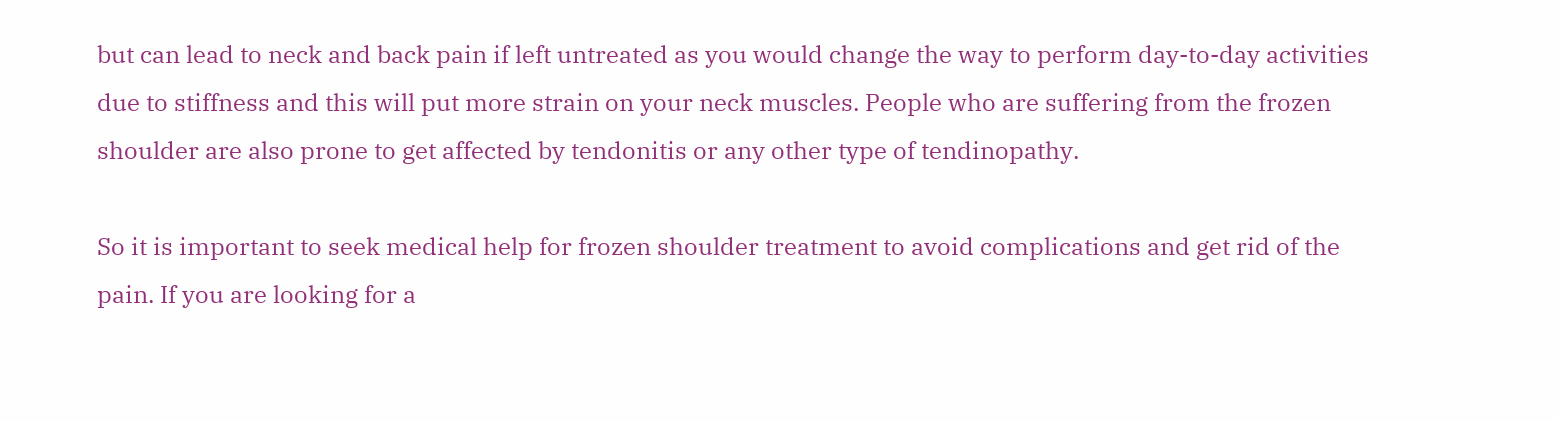but can lead to neck and back pain if left untreated as you would change the way to perform day-to-day activities due to stiffness and this will put more strain on your neck muscles. People who are suffering from the frozen shoulder are also prone to get affected by tendonitis or any other type of tendinopathy.

So it is important to seek medical help for frozen shoulder treatment to avoid complications and get rid of the pain. If you are looking for a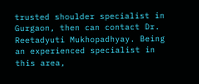trusted shoulder specialist in Gurgaon, then can contact Dr. Reetadyuti Mukhopadhyay. Being an experienced specialist in this area,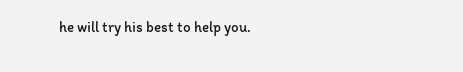he will try his best to help you.